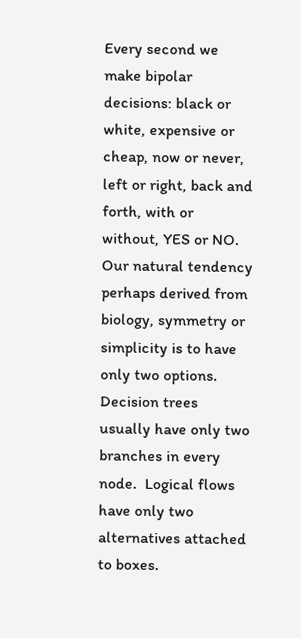Every second we make bipolar decisions: black or white, expensive or cheap, now or never, left or right, back and forth, with or without, YES or NO.  Our natural tendency perhaps derived from biology, symmetry or simplicity is to have only two options.  Decision trees usually have only two branches in every node.  Logical flows have only two alternatives attached to boxes.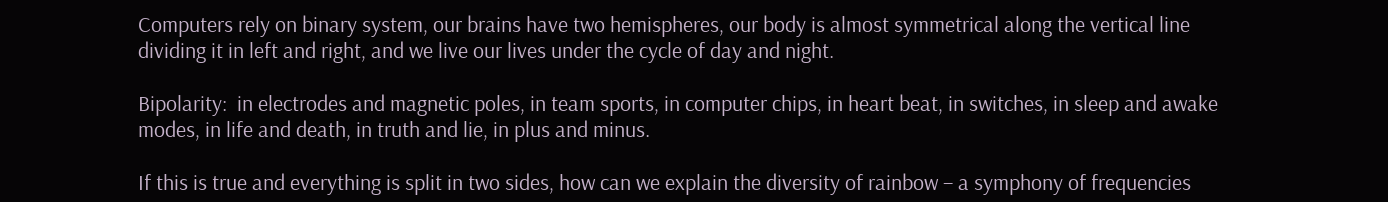Computers rely on binary system, our brains have two hemispheres, our body is almost symmetrical along the vertical line dividing it in left and right, and we live our lives under the cycle of day and night.

Bipolarity:  in electrodes and magnetic poles, in team sports, in computer chips, in heart beat, in switches, in sleep and awake modes, in life and death, in truth and lie, in plus and minus.

If this is true and everything is split in two sides, how can we explain the diversity of rainbow – a symphony of frequencies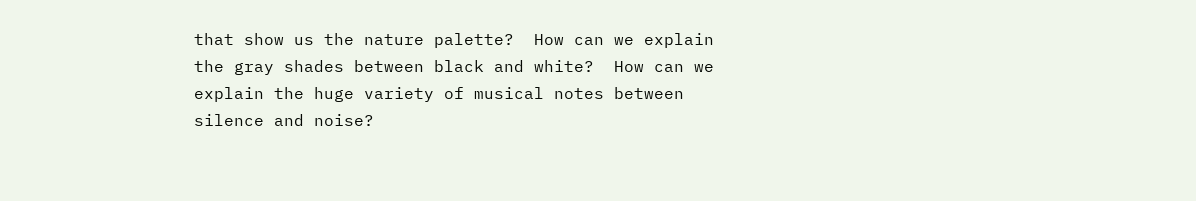that show us the nature palette?  How can we explain the gray shades between black and white?  How can we explain the huge variety of musical notes between silence and noise?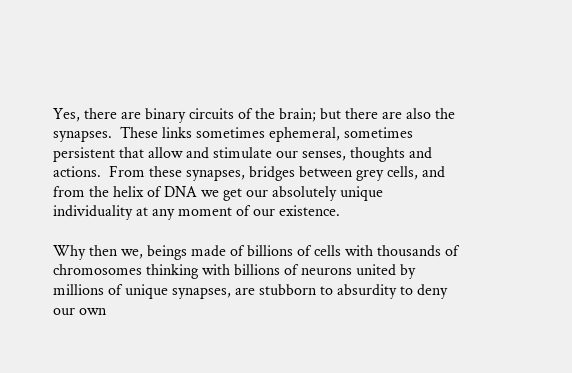Yes, there are binary circuits of the brain; but there are also the synapses.  These links sometimes ephemeral, sometimes persistent that allow and stimulate our senses, thoughts and actions.  From these synapses, bridges between grey cells, and from the helix of DNA we get our absolutely unique individuality at any moment of our existence.

Why then we, beings made of billions of cells with thousands of chromosomes thinking with billions of neurons united by millions of unique synapses, are stubborn to absurdity to deny our own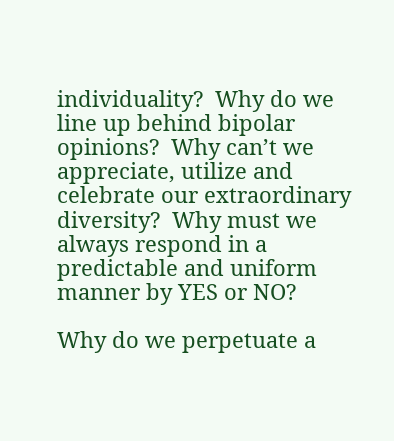individuality?  Why do we line up behind bipolar opinions?  Why can’t we appreciate, utilize and celebrate our extraordinary diversity?  Why must we always respond in a predictable and uniform manner by YES or NO?

Why do we perpetuate a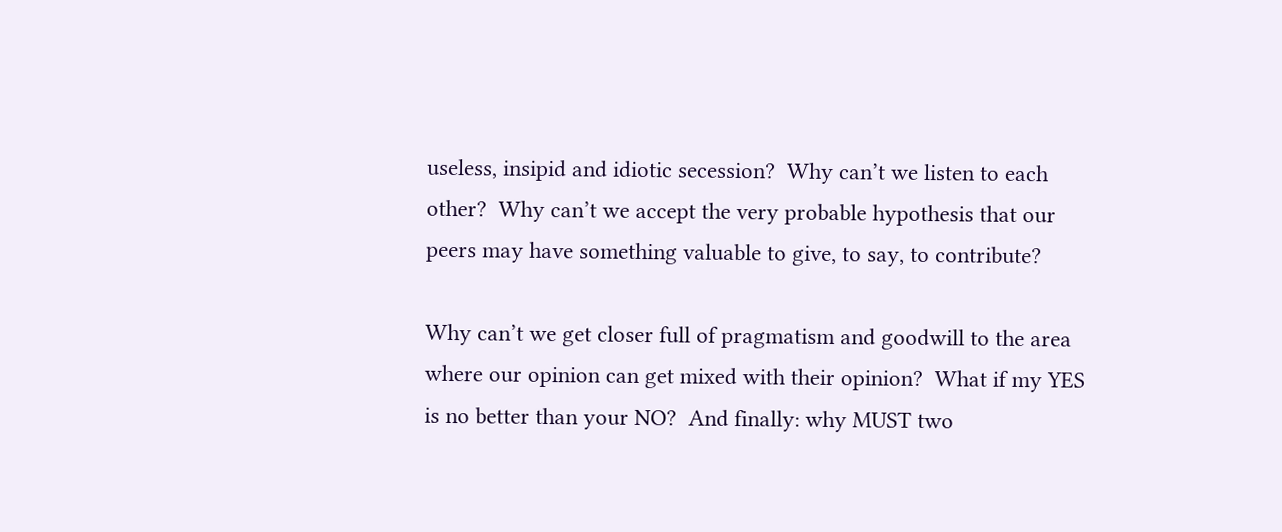useless, insipid and idiotic secession?  Why can’t we listen to each other?  Why can’t we accept the very probable hypothesis that our peers may have something valuable to give, to say, to contribute?

Why can’t we get closer full of pragmatism and goodwill to the area where our opinion can get mixed with their opinion?  What if my YES is no better than your NO?  And finally: why MUST two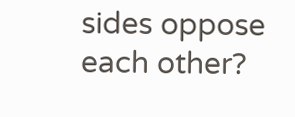sides oppose each other?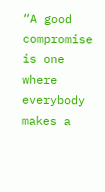“A good compromise is one where everybody makes a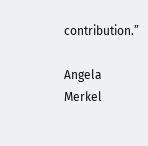contribution.”

Angela Merkel